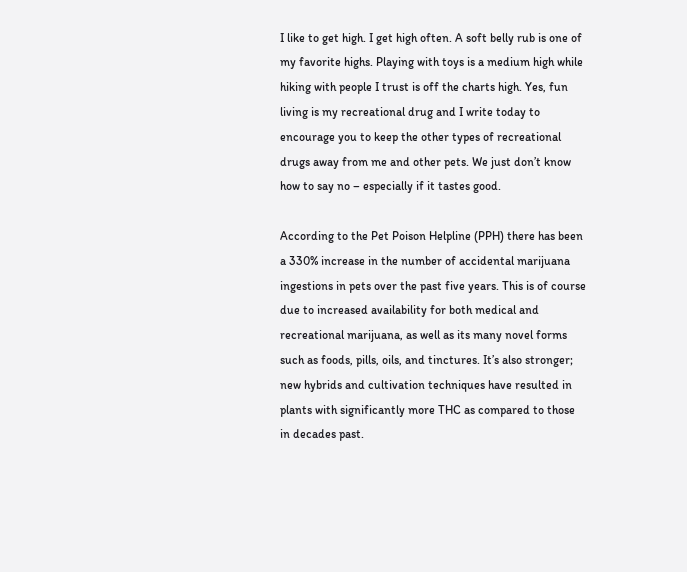I like to get high. I get high often. A soft belly rub is one of my favorite highs. Playing with toys is a medium high while hiking with people I trust is off the charts high. Yes, fun living is my recreational drug and I write today to encourage you to keep the other types of recreational drugs away from me and other pets. We just don’t know how to say no – especially if it tastes good.

According to the Pet Poison Helpline (PPH) there has been a 330% increase in the number of accidental marijuana ingestions in pets over the past five years. This is of course due to increased availability for both medical and recreational marijuana, as well as its many novel forms such as foods, pills, oils, and tinctures. It’s also stronger; new hybrids and cultivation techniques have resulted in plants with significantly more THC as compared to those in decades past.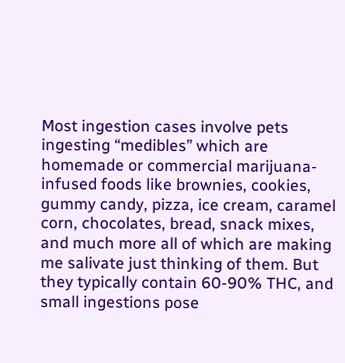Most ingestion cases involve pets ingesting “medibles” which are homemade or commercial marijuana-infused foods like brownies, cookies, gummy candy, pizza, ice cream, caramel corn, chocolates, bread, snack mixes, and much more all of which are making me salivate just thinking of them. But they typically contain 60-90% THC, and small ingestions pose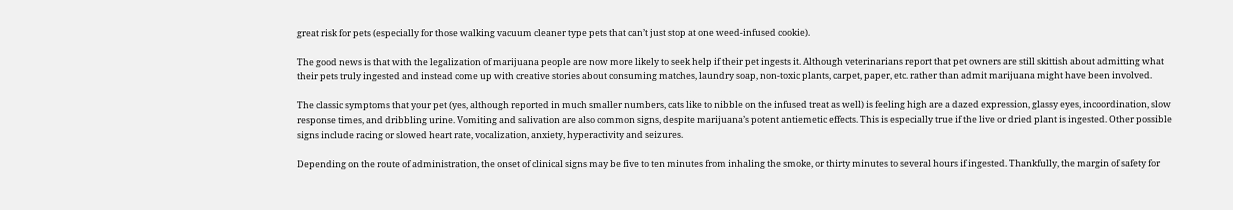great risk for pets (especially for those walking vacuum cleaner type pets that can’t just stop at one weed-infused cookie).

The good news is that with the legalization of marijuana people are now more likely to seek help if their pet ingests it. Although veterinarians report that pet owners are still skittish about admitting what their pets truly ingested and instead come up with creative stories about consuming matches, laundry soap, non-toxic plants, carpet, paper, etc. rather than admit marijuana might have been involved.

The classic symptoms that your pet (yes, although reported in much smaller numbers, cats like to nibble on the infused treat as well) is feeling high are a dazed expression, glassy eyes, incoordination, slow response times, and dribbling urine. Vomiting and salivation are also common signs, despite marijuana’s potent antiemetic effects. This is especially true if the live or dried plant is ingested. Other possible signs include racing or slowed heart rate, vocalization, anxiety, hyperactivity and seizures.

Depending on the route of administration, the onset of clinical signs may be five to ten minutes from inhaling the smoke, or thirty minutes to several hours if ingested. Thankfully, the margin of safety for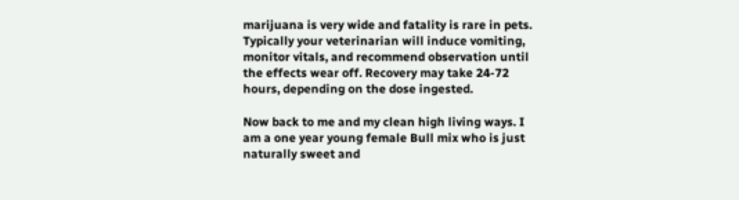marijuana is very wide and fatality is rare in pets. Typically your veterinarian will induce vomiting, monitor vitals, and recommend observation until the effects wear off. Recovery may take 24-72 hours, depending on the dose ingested.

Now back to me and my clean high living ways. I am a one year young female Bull mix who is just naturally sweet and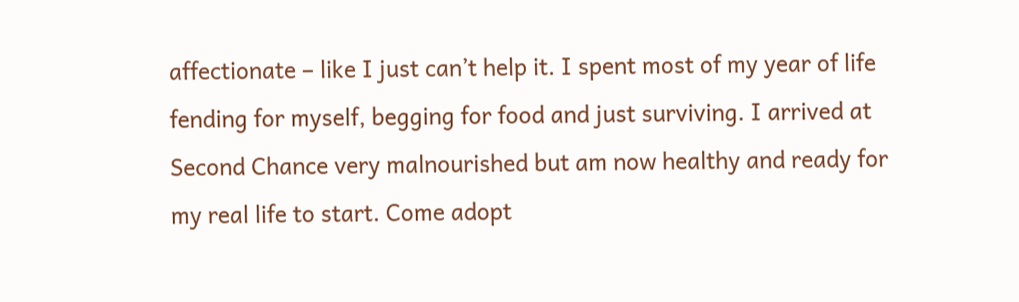affectionate – like I just can’t help it. I spent most of my year of life fending for myself, begging for food and just surviving. I arrived at Second Chance very malnourished but am now healthy and ready for my real life to start. Come adopt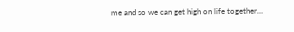me and so we can get high on life together…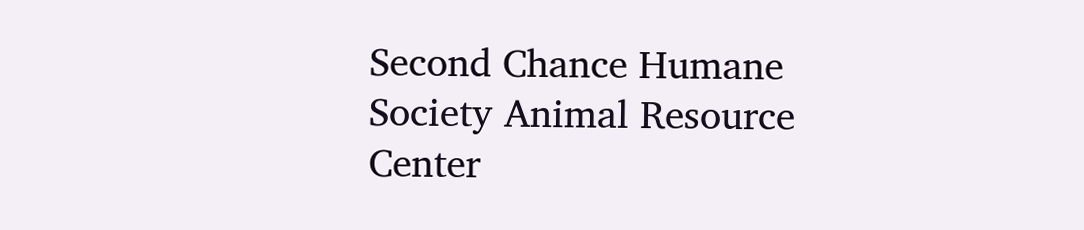Second Chance Humane Society Animal Resource Center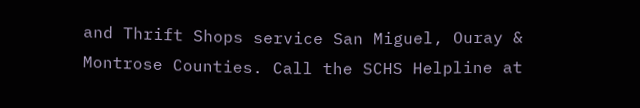and Thrift Shops service San Miguel, Ouray & Montrose Counties. Call the SCHS Helpline at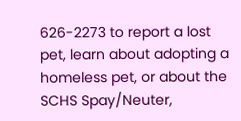626-2273 to report a lost pet, learn about adopting a homeless pet, or about the SCHS Spay/Neuter,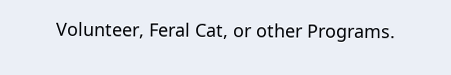Volunteer, Feral Cat, or other Programs.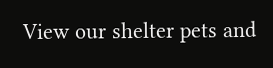View our shelter pets and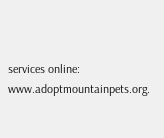services online: www.adoptmountainpets.org.